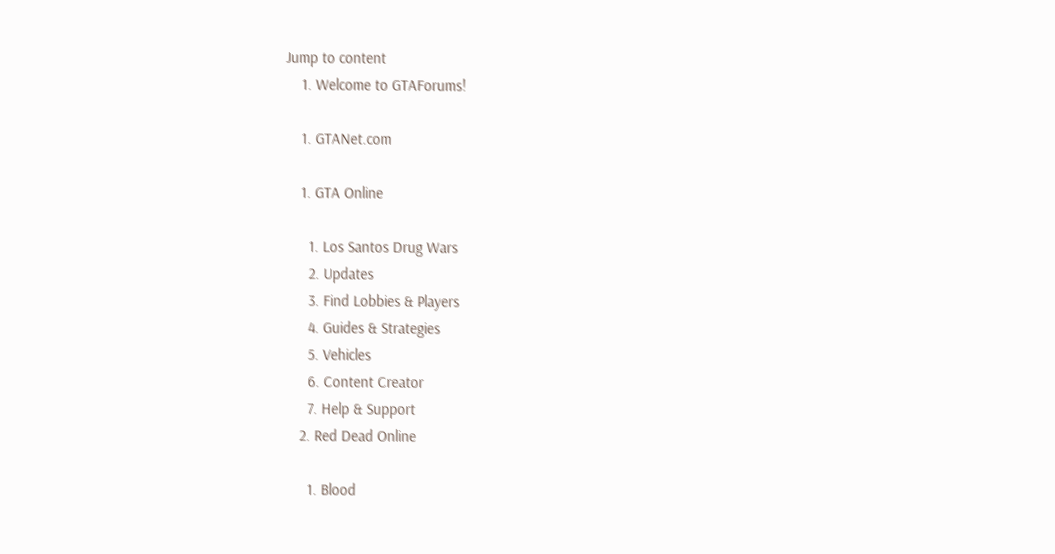Jump to content
    1. Welcome to GTAForums!

    1. GTANet.com

    1. GTA Online

      1. Los Santos Drug Wars
      2. Updates
      3. Find Lobbies & Players
      4. Guides & Strategies
      5. Vehicles
      6. Content Creator
      7. Help & Support
    2. Red Dead Online

      1. Blood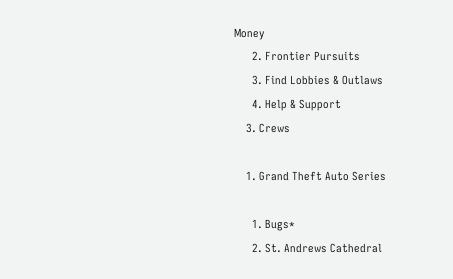Money
      2. Frontier Pursuits
      3. Find Lobbies & Outlaws
      4. Help & Support
    3. Crews

    1. Grand Theft Auto Series

      1. Bugs*
      2. St. Andrews Cathedral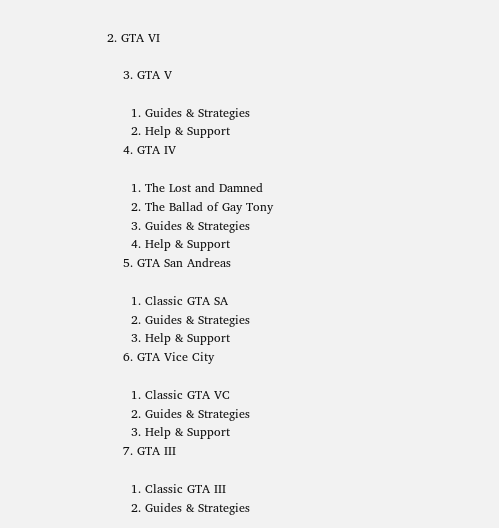2. GTA VI

    3. GTA V

      1. Guides & Strategies
      2. Help & Support
    4. GTA IV

      1. The Lost and Damned
      2. The Ballad of Gay Tony
      3. Guides & Strategies
      4. Help & Support
    5. GTA San Andreas

      1. Classic GTA SA
      2. Guides & Strategies
      3. Help & Support
    6. GTA Vice City

      1. Classic GTA VC
      2. Guides & Strategies
      3. Help & Support
    7. GTA III

      1. Classic GTA III
      2. Guides & Strategies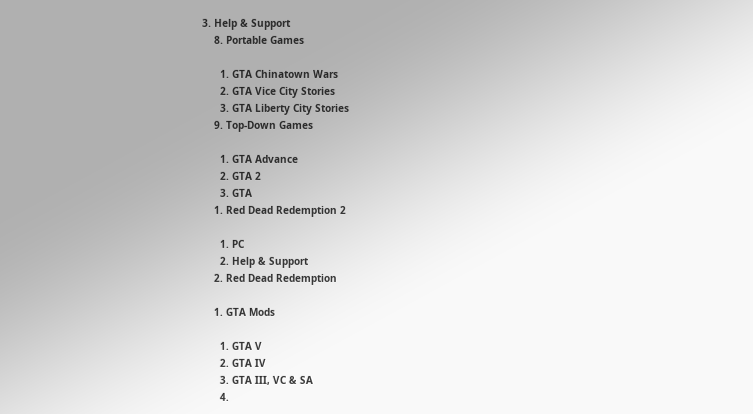3. Help & Support
    8. Portable Games

      1. GTA Chinatown Wars
      2. GTA Vice City Stories
      3. GTA Liberty City Stories
    9. Top-Down Games

      1. GTA Advance
      2. GTA 2
      3. GTA
    1. Red Dead Redemption 2

      1. PC
      2. Help & Support
    2. Red Dead Redemption

    1. GTA Mods

      1. GTA V
      2. GTA IV
      3. GTA III, VC & SA
      4.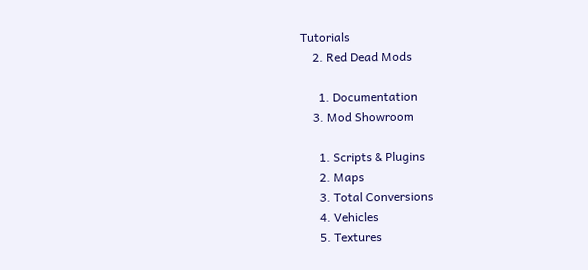Tutorials
    2. Red Dead Mods

      1. Documentation
    3. Mod Showroom

      1. Scripts & Plugins
      2. Maps
      3. Total Conversions
      4. Vehicles
      5. Textures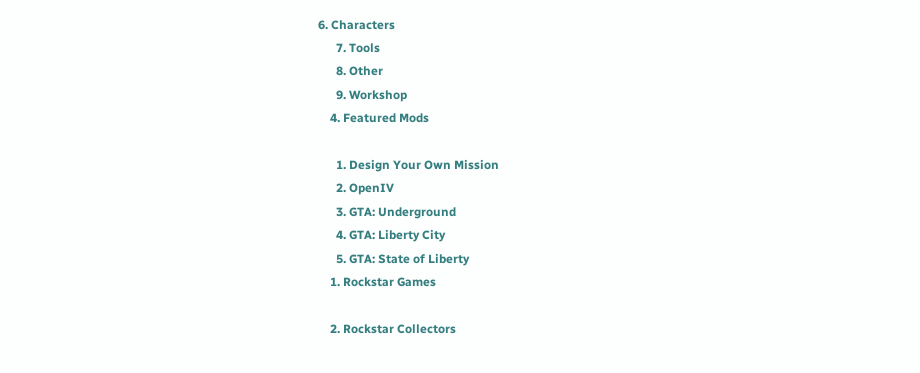6. Characters
      7. Tools
      8. Other
      9. Workshop
    4. Featured Mods

      1. Design Your Own Mission
      2. OpenIV
      3. GTA: Underground
      4. GTA: Liberty City
      5. GTA: State of Liberty
    1. Rockstar Games

    2. Rockstar Collectors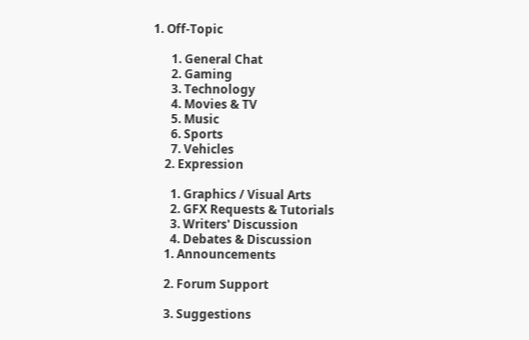1. Off-Topic

      1. General Chat
      2. Gaming
      3. Technology
      4. Movies & TV
      5. Music
      6. Sports
      7. Vehicles
    2. Expression

      1. Graphics / Visual Arts
      2. GFX Requests & Tutorials
      3. Writers' Discussion
      4. Debates & Discussion
    1. Announcements

    2. Forum Support

    3. Suggestions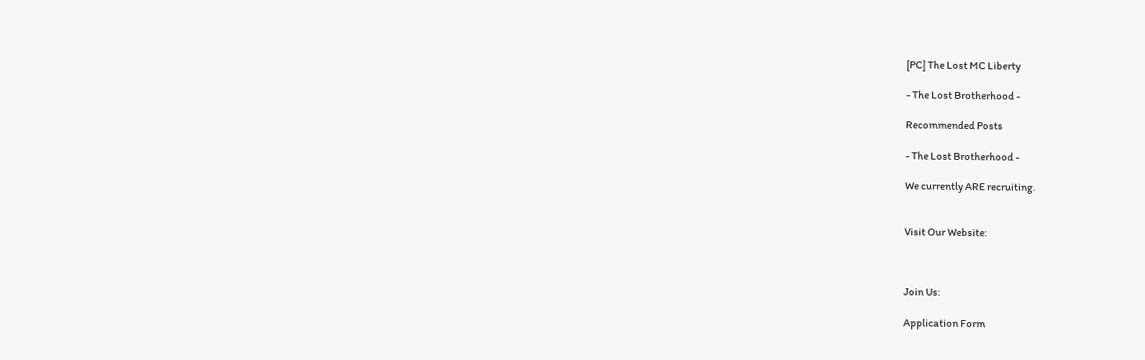[PC] The Lost MC Liberty

- The Lost Brotherhood -

Recommended Posts

- The Lost Brotherhood -

We currently ARE recruiting.


Visit Our Website:



Join Us:

Application Form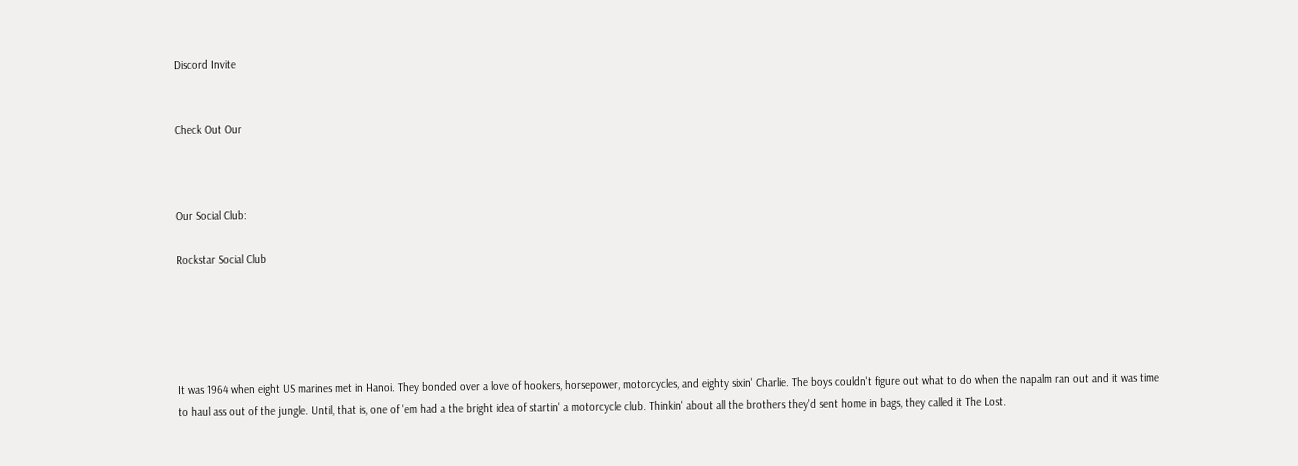Discord Invite


Check Out Our



Our Social Club:

Rockstar Social Club





It was 1964 when eight US marines met in Hanoi. They bonded over a love of hookers, horsepower, motorcycles, and eighty sixin' Charlie. The boys couldn't figure out what to do when the napalm ran out and it was time to haul ass out of the jungle. Until, that is, one of 'em had a the bright idea of startin' a motorcycle club. Thinkin' about all the brothers they'd sent home in bags, they called it The Lost.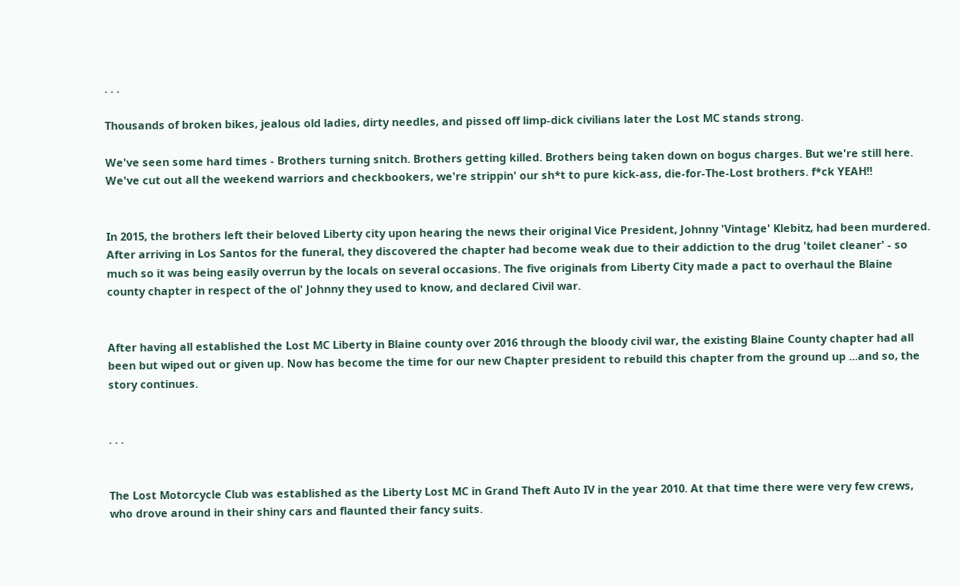. . .

Thousands of broken bikes, jealous old ladies, dirty needles, and pissed off limp-dick civilians later the Lost MC stands strong.

We've seen some hard times - Brothers turning snitch. Brothers getting killed. Brothers being taken down on bogus charges. But we're still here. We've cut out all the weekend warriors and checkbookers, we're strippin' our sh*t to pure kick-ass, die-for-The-Lost brothers. f*ck YEAH!!


In 2015, the brothers left their beloved Liberty city upon hearing the news their original Vice President, Johnny 'Vintage' Klebitz, had been murdered. After arriving in Los Santos for the funeral, they discovered the chapter had become weak due to their addiction to the drug 'toilet cleaner' - so much so it was being easily overrun by the locals on several occasions. The five originals from Liberty City made a pact to overhaul the Blaine county chapter in respect of the ol' Johnny they used to know, and declared Civil war.


After having all established the Lost MC Liberty in Blaine county over 2016 through the bloody civil war, the existing Blaine County chapter had all been but wiped out or given up. Now has become the time for our new Chapter president to rebuild this chapter from the ground up ...and so, the story continues.


. . .


The Lost Motorcycle Club was established as the Liberty Lost MC in Grand Theft Auto IV in the year 2010. At that time there were very few crews, who drove around in their shiny cars and flaunted their fancy suits.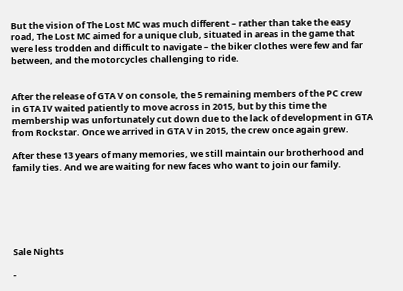But the vision of The Lost MC was much different – rather than take the easy road, The Lost MC aimed for a unique club, situated in areas in the game that were less trodden and difficult to navigate – the biker clothes were few and far between, and the motorcycles challenging to ride.


After the release of GTA V on console, the 5 remaining members of the PC crew in GTA IV waited patiently to move across in 2015, but by this time the membership was unfortunately cut down due to the lack of development in GTA from Rockstar. Once we arrived in GTA V in 2015, the crew once again grew.

After these 13 years of many memories, we still maintain our brotherhood and family ties. And we are waiting for new faces who want to join our family.






Sale Nights

-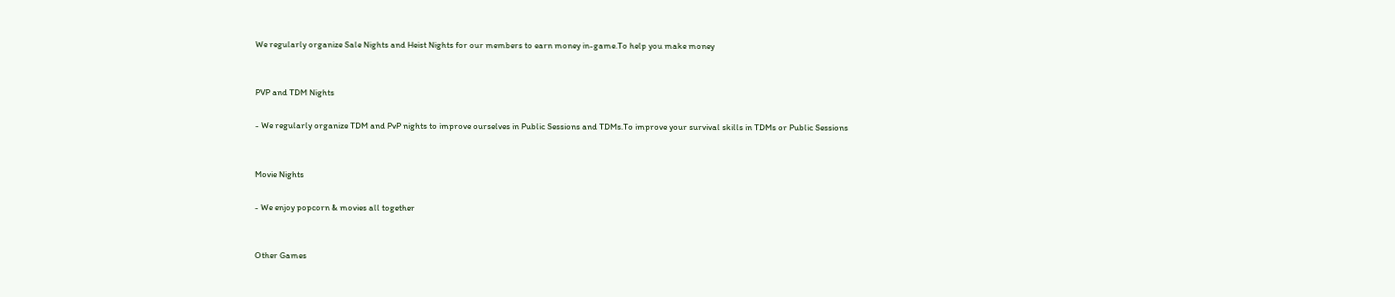We regularly organize Sale Nights and Heist Nights for our members to earn money in-game.To help you make money


PVP and TDM Nights

- We regularly organize TDM and PvP nights to improve ourselves in Public Sessions and TDMs.To improve your survival skills in TDMs or Public Sessions


Movie Nights

- We enjoy popcorn & movies all together


Other Games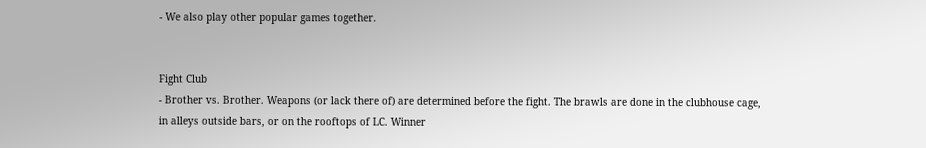- We also play other popular games together.


Fight Club
- Brother vs. Brother. Weapons (or lack there of) are determined before the fight. The brawls are done in the clubhouse cage, in alleys outside bars, or on the rooftops of LC. Winner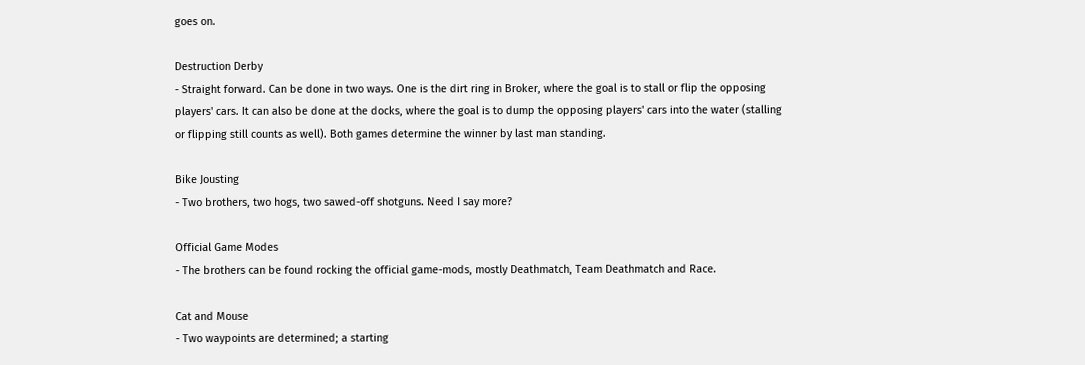goes on.

Destruction Derby
- Straight forward. Can be done in two ways. One is the dirt ring in Broker, where the goal is to stall or flip the opposing players' cars. It can also be done at the docks, where the goal is to dump the opposing players' cars into the water (stalling or flipping still counts as well). Both games determine the winner by last man standing.

Bike Jousting
- Two brothers, two hogs, two sawed-off shotguns. Need I say more?

Official Game Modes
- The brothers can be found rocking the official game-mods, mostly Deathmatch, Team Deathmatch and Race.

Cat and Mouse
- Two waypoints are determined; a starting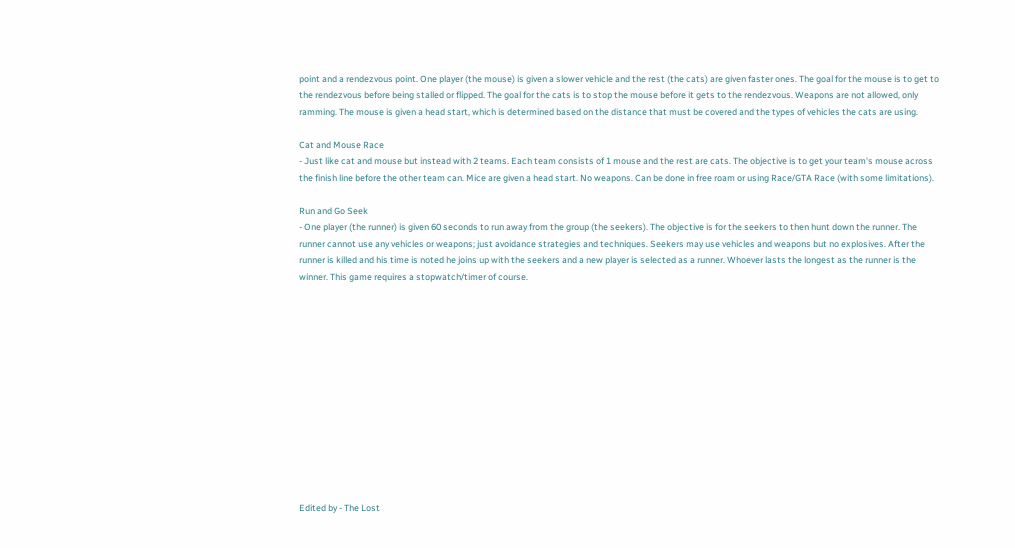point and a rendezvous point. One player (the mouse) is given a slower vehicle and the rest (the cats) are given faster ones. The goal for the mouse is to get to the rendezvous before being stalled or flipped. The goal for the cats is to stop the mouse before it gets to the rendezvous. Weapons are not allowed, only ramming. The mouse is given a head start, which is determined based on the distance that must be covered and the types of vehicles the cats are using.

Cat and Mouse Race
- Just like cat and mouse but instead with 2 teams. Each team consists of 1 mouse and the rest are cats. The objective is to get your team's mouse across the finish line before the other team can. Mice are given a head start. No weapons. Can be done in free roam or using Race/GTA Race (with some limitations).

Run and Go Seek
- One player (the runner) is given 60 seconds to run away from the group (the seekers). The objective is for the seekers to then hunt down the runner. The runner cannot use any vehicles or weapons; just avoidance strategies and techniques. Seekers may use vehicles and weapons but no explosives. After the runner is killed and his time is noted he joins up with the seekers and a new player is selected as a runner. Whoever lasts the longest as the runner is the winner. This game requires a stopwatch/timer of course.













Edited by - The Lost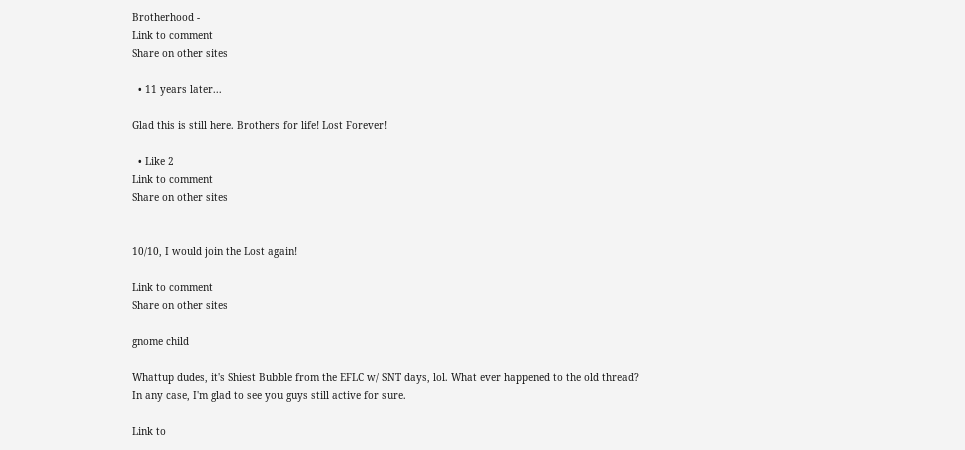Brotherhood -
Link to comment
Share on other sites

  • 11 years later...

Glad this is still here. Brothers for life! Lost Forever!

  • Like 2
Link to comment
Share on other sites


10/10, I would join the Lost again!

Link to comment
Share on other sites

gnome child

Whattup dudes, it's Shiest Bubble from the EFLC w/ SNT days, lol. What ever happened to the old thread? In any case, I'm glad to see you guys still active for sure.

Link to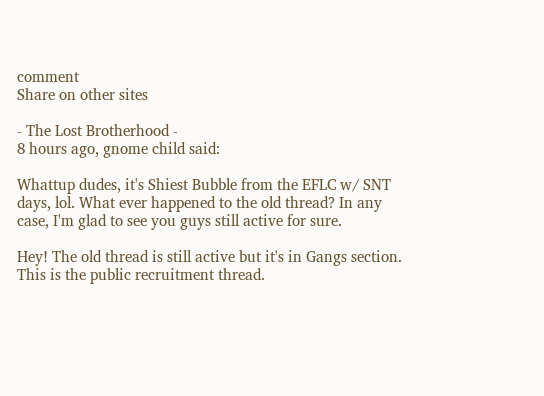comment
Share on other sites

- The Lost Brotherhood -
8 hours ago, gnome child said:

Whattup dudes, it's Shiest Bubble from the EFLC w/ SNT days, lol. What ever happened to the old thread? In any case, I'm glad to see you guys still active for sure.

Hey! The old thread is still active but it's in Gangs section. This is the public recruitment thread.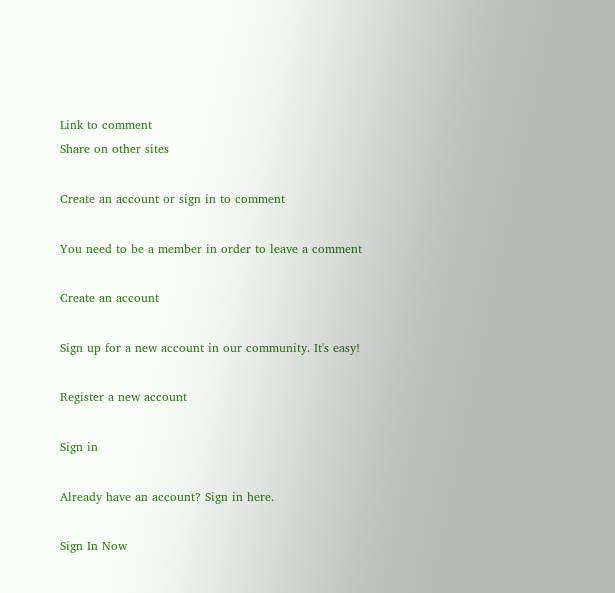Link to comment
Share on other sites

Create an account or sign in to comment

You need to be a member in order to leave a comment

Create an account

Sign up for a new account in our community. It's easy!

Register a new account

Sign in

Already have an account? Sign in here.

Sign In Now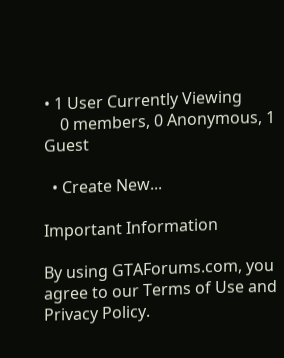• 1 User Currently Viewing
    0 members, 0 Anonymous, 1 Guest

  • Create New...

Important Information

By using GTAForums.com, you agree to our Terms of Use and Privacy Policy.